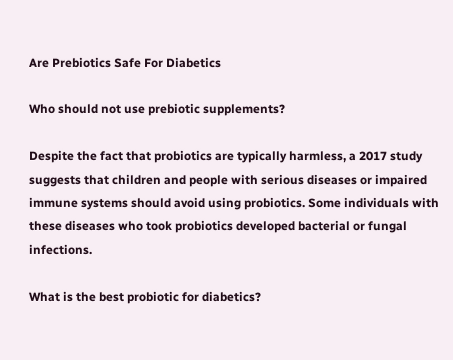Are Prebiotics Safe For Diabetics

Who should not use prebiotic supplements?

Despite the fact that probiotics are typically harmless, a 2017 study suggests that children and people with serious diseases or impaired immune systems should avoid using probiotics. Some individuals with these diseases who took probiotics developed bacterial or fungal infections.

What is the best probiotic for diabetics?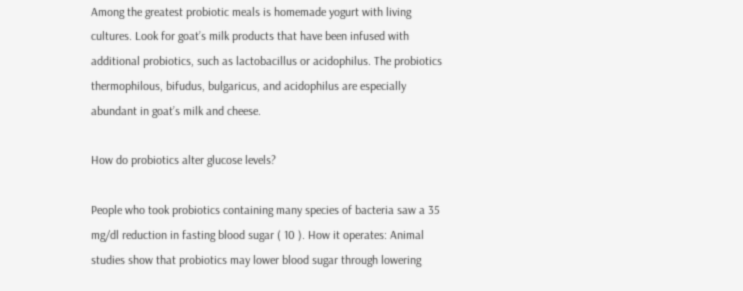Among the greatest probiotic meals is homemade yogurt with living cultures. Look for goat’s milk products that have been infused with additional probiotics, such as lactobacillus or acidophilus. The probiotics thermophilous, bifudus, bulgaricus, and acidophilus are especially abundant in goat’s milk and cheese.

How do probiotics alter glucose levels?

People who took probiotics containing many species of bacteria saw a 35 mg/dl reduction in fasting blood sugar ( 10 ). How it operates: Animal studies show that probiotics may lower blood sugar through lowering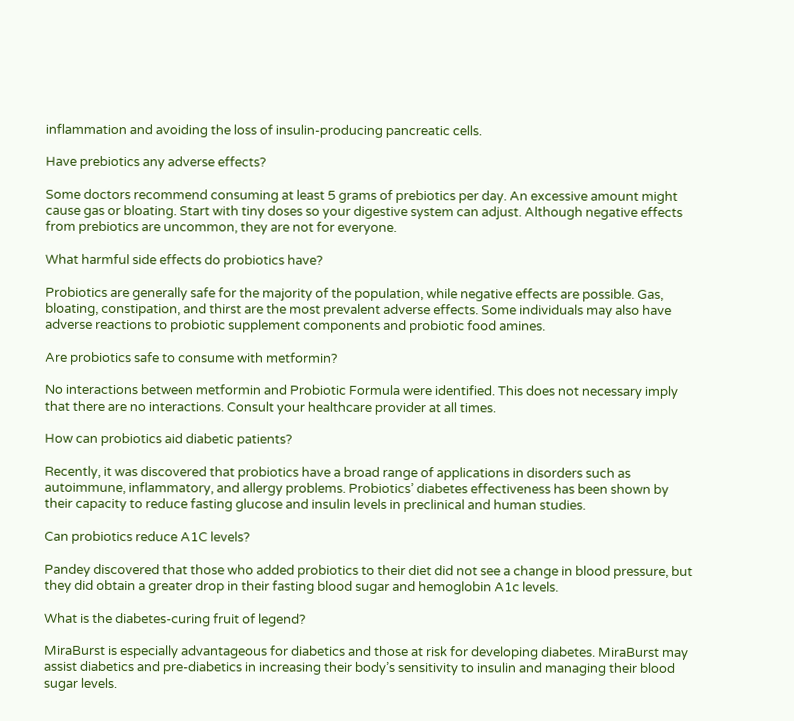inflammation and avoiding the loss of insulin-producing pancreatic cells.

Have prebiotics any adverse effects?

Some doctors recommend consuming at least 5 grams of prebiotics per day. An excessive amount might cause gas or bloating. Start with tiny doses so your digestive system can adjust. Although negative effects from prebiotics are uncommon, they are not for everyone.

What harmful side effects do probiotics have?

Probiotics are generally safe for the majority of the population, while negative effects are possible. Gas, bloating, constipation, and thirst are the most prevalent adverse effects. Some individuals may also have adverse reactions to probiotic supplement components and probiotic food amines.

Are probiotics safe to consume with metformin?

No interactions between metformin and Probiotic Formula were identified. This does not necessary imply that there are no interactions. Consult your healthcare provider at all times.

How can probiotics aid diabetic patients?

Recently, it was discovered that probiotics have a broad range of applications in disorders such as autoimmune, inflammatory, and allergy problems. Probiotics’ diabetes effectiveness has been shown by their capacity to reduce fasting glucose and insulin levels in preclinical and human studies.

Can probiotics reduce A1C levels?

Pandey discovered that those who added probiotics to their diet did not see a change in blood pressure, but they did obtain a greater drop in their fasting blood sugar and hemoglobin A1c levels.

What is the diabetes-curing fruit of legend?

MiraBurst is especially advantageous for diabetics and those at risk for developing diabetes. MiraBurst may assist diabetics and pre-diabetics in increasing their body’s sensitivity to insulin and managing their blood sugar levels.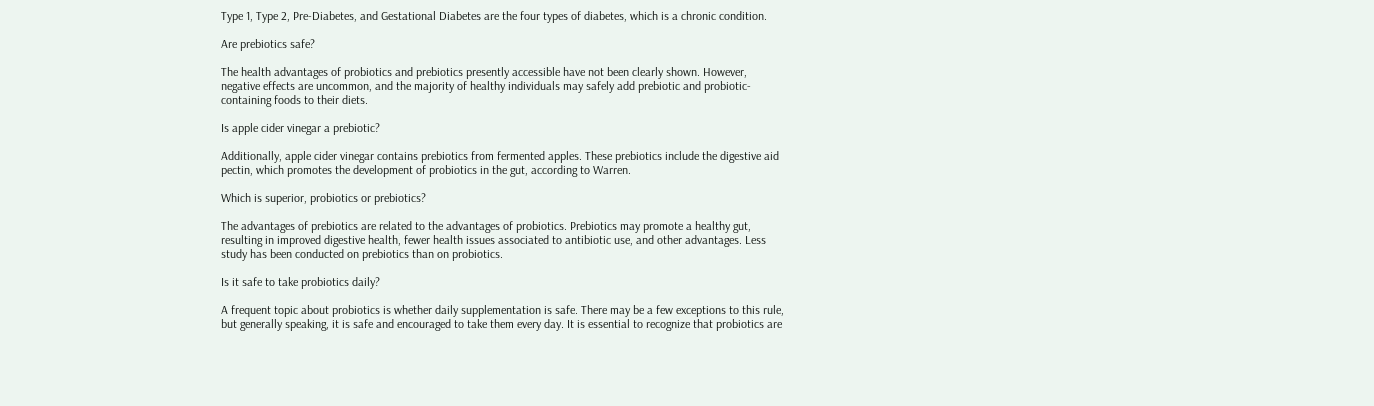Type 1, Type 2, Pre-Diabetes, and Gestational Diabetes are the four types of diabetes, which is a chronic condition.

Are prebiotics safe?

The health advantages of probiotics and prebiotics presently accessible have not been clearly shown. However, negative effects are uncommon, and the majority of healthy individuals may safely add prebiotic and probiotic-containing foods to their diets.

Is apple cider vinegar a prebiotic?

Additionally, apple cider vinegar contains prebiotics from fermented apples. These prebiotics include the digestive aid pectin, which promotes the development of probiotics in the gut, according to Warren.

Which is superior, probiotics or prebiotics?

The advantages of prebiotics are related to the advantages of probiotics. Prebiotics may promote a healthy gut, resulting in improved digestive health, fewer health issues associated to antibiotic use, and other advantages. Less study has been conducted on prebiotics than on probiotics.

Is it safe to take probiotics daily?

A frequent topic about probiotics is whether daily supplementation is safe. There may be a few exceptions to this rule, but generally speaking, it is safe and encouraged to take them every day. It is essential to recognize that probiotics are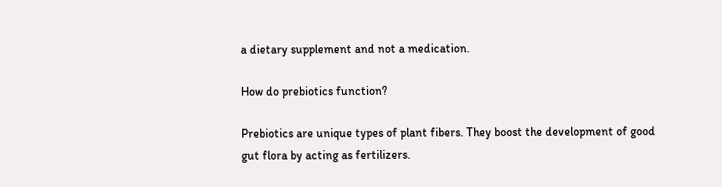a dietary supplement and not a medication.

How do prebiotics function?

Prebiotics are unique types of plant fibers. They boost the development of good gut flora by acting as fertilizers.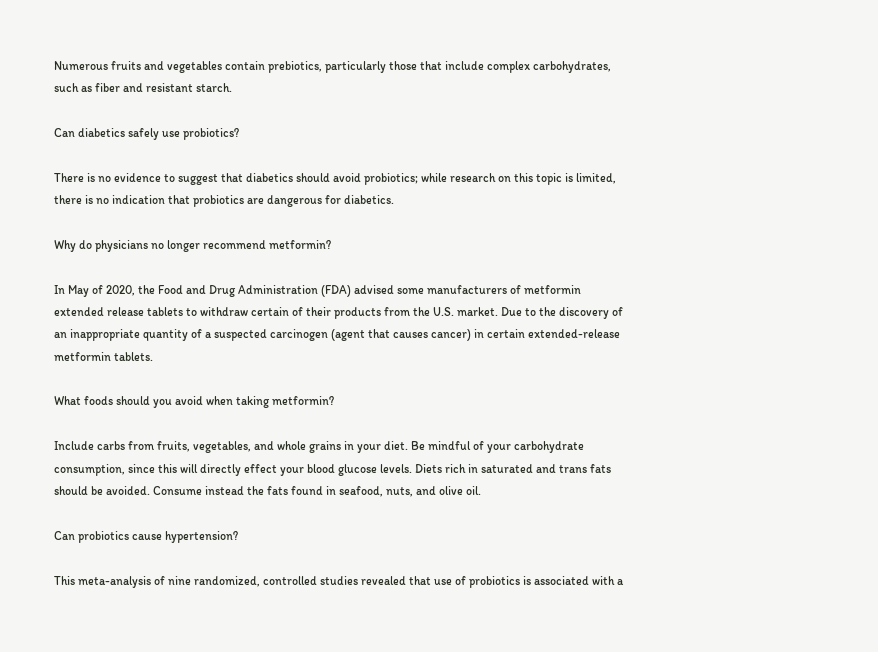Numerous fruits and vegetables contain prebiotics, particularly those that include complex carbohydrates, such as fiber and resistant starch.

Can diabetics safely use probiotics?

There is no evidence to suggest that diabetics should avoid probiotics; while research on this topic is limited, there is no indication that probiotics are dangerous for diabetics.

Why do physicians no longer recommend metformin?

In May of 2020, the Food and Drug Administration (FDA) advised some manufacturers of metformin extended release tablets to withdraw certain of their products from the U.S. market. Due to the discovery of an inappropriate quantity of a suspected carcinogen (agent that causes cancer) in certain extended-release metformin tablets.

What foods should you avoid when taking metformin?

Include carbs from fruits, vegetables, and whole grains in your diet. Be mindful of your carbohydrate consumption, since this will directly effect your blood glucose levels. Diets rich in saturated and trans fats should be avoided. Consume instead the fats found in seafood, nuts, and olive oil.

Can probiotics cause hypertension?

This meta-analysis of nine randomized, controlled studies revealed that use of probiotics is associated with a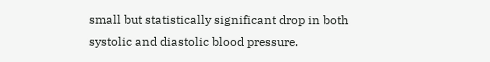small but statistically significant drop in both systolic and diastolic blood pressure.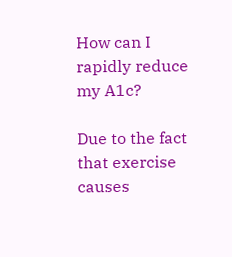How can I rapidly reduce my A1c?

Due to the fact that exercise causes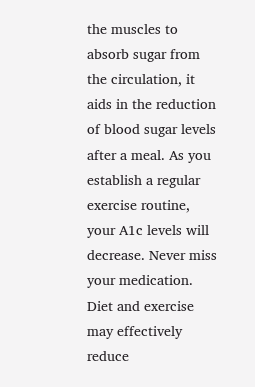the muscles to absorb sugar from the circulation, it aids in the reduction of blood sugar levels after a meal. As you establish a regular exercise routine, your A1c levels will decrease. Never miss your medication. Diet and exercise may effectively reduce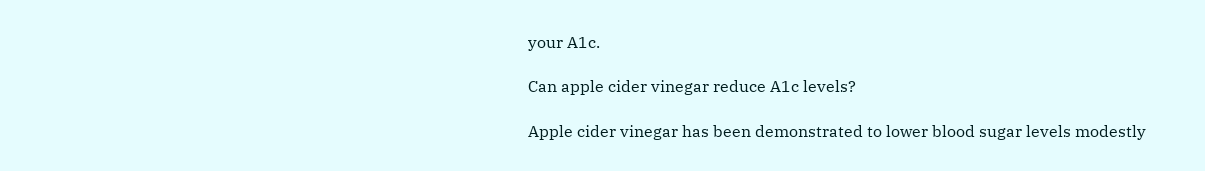your A1c.

Can apple cider vinegar reduce A1c levels?

Apple cider vinegar has been demonstrated to lower blood sugar levels modestly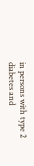in persons with type 2 diabetes and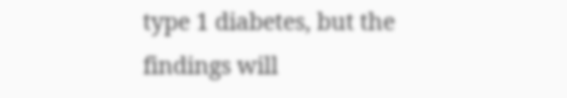type 1 diabetes, but the findings will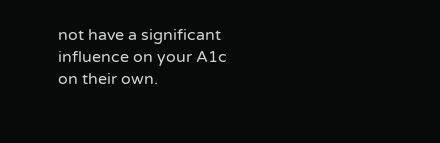not have a significant influence on your A1c on their own.